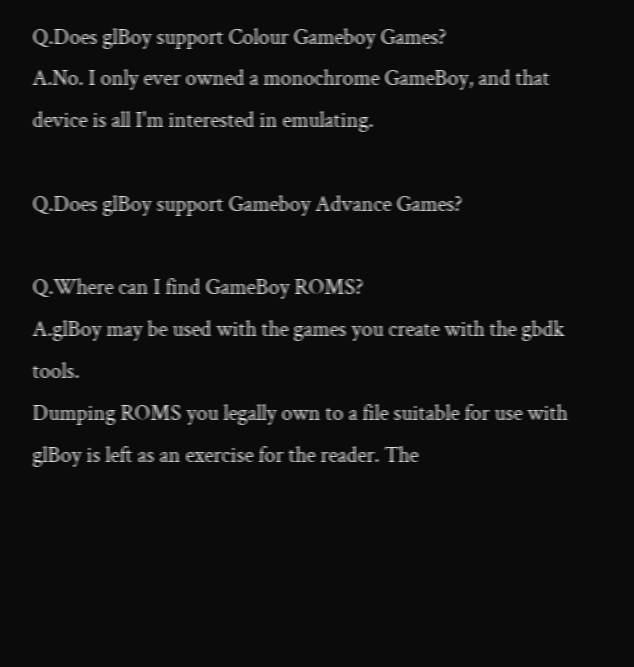Q.Does glBoy support Colour Gameboy Games?
A.No. I only ever owned a monochrome GameBoy, and that device is all I'm interested in emulating.

Q.Does glBoy support Gameboy Advance Games?

Q.Where can I find GameBoy ROMS?
A.glBoy may be used with the games you create with the gbdk tools.
Dumping ROMS you legally own to a file suitable for use with glBoy is left as an exercise for the reader. The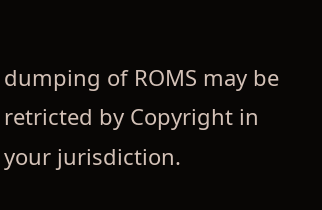dumping of ROMS may be retricted by Copyright in your jurisdiction.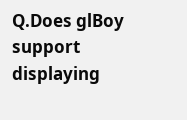Q.Does glBoy support displaying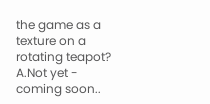the game as a texture on a rotating teapot?
A.Not yet - coming soon..